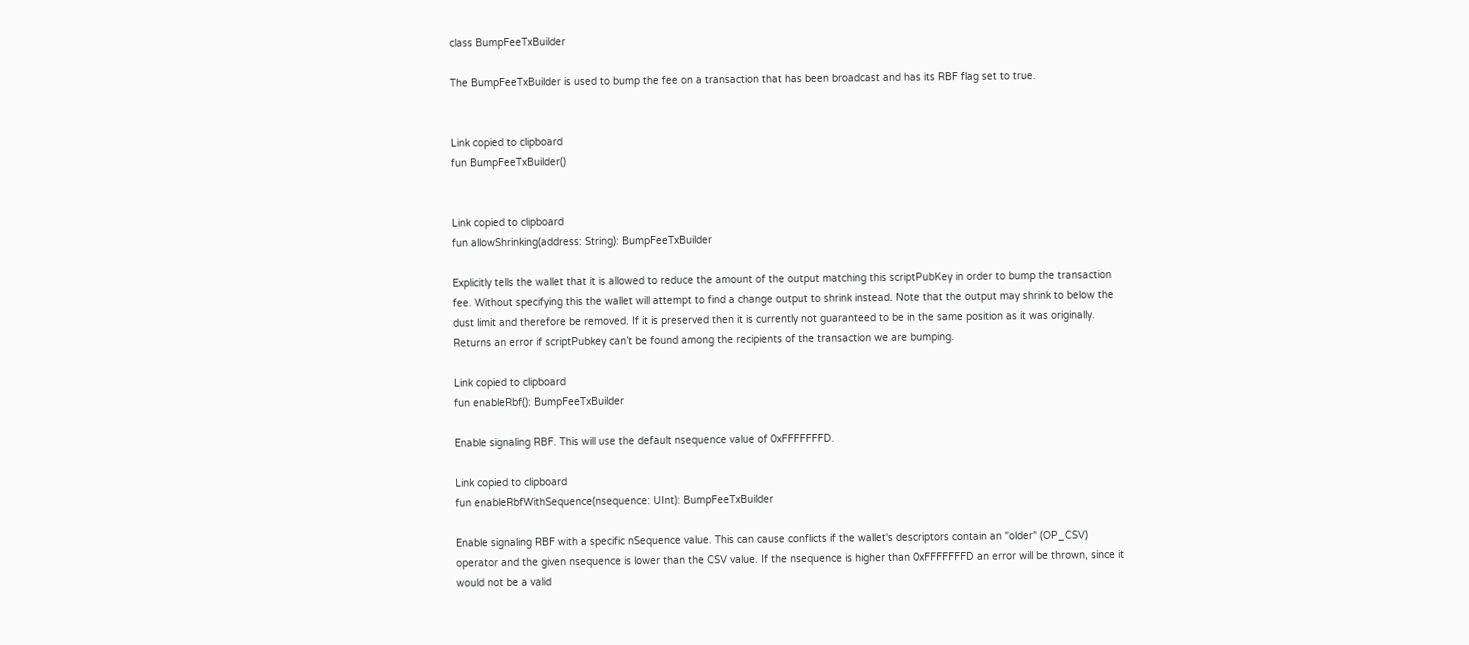class BumpFeeTxBuilder

The BumpFeeTxBuilder is used to bump the fee on a transaction that has been broadcast and has its RBF flag set to true.


Link copied to clipboard
fun BumpFeeTxBuilder()


Link copied to clipboard
fun allowShrinking(address: String): BumpFeeTxBuilder

Explicitly tells the wallet that it is allowed to reduce the amount of the output matching this scriptPubKey in order to bump the transaction fee. Without specifying this the wallet will attempt to find a change output to shrink instead. Note that the output may shrink to below the dust limit and therefore be removed. If it is preserved then it is currently not guaranteed to be in the same position as it was originally. Returns an error if scriptPubkey can’t be found among the recipients of the transaction we are bumping.

Link copied to clipboard
fun enableRbf(): BumpFeeTxBuilder

Enable signaling RBF. This will use the default nsequence value of 0xFFFFFFFD.

Link copied to clipboard
fun enableRbfWithSequence(nsequence: UInt): BumpFeeTxBuilder

Enable signaling RBF with a specific nSequence value. This can cause conflicts if the wallet's descriptors contain an "older" (OP_CSV) operator and the given nsequence is lower than the CSV value. If the nsequence is higher than 0xFFFFFFFD an error will be thrown, since it would not be a valid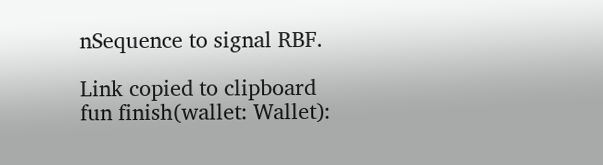nSequence to signal RBF.

Link copied to clipboard
fun finish(wallet: Wallet):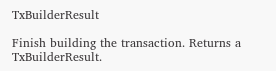TxBuilderResult

Finish building the transaction. Returns a TxBuilderResult.